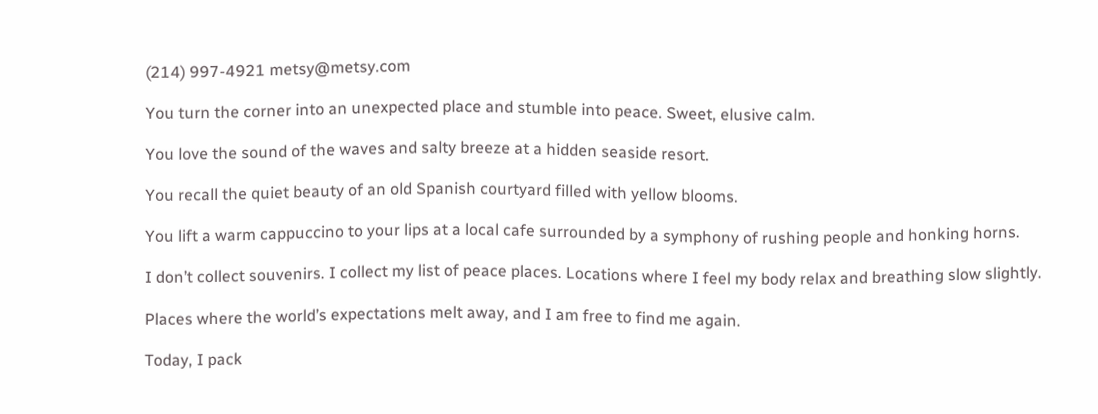(214) 997-4921 metsy@metsy.com

You turn the corner into an unexpected place and stumble into peace. Sweet, elusive calm.

You love the sound of the waves and salty breeze at a hidden seaside resort.

You recall the quiet beauty of an old Spanish courtyard filled with yellow blooms.

You lift a warm cappuccino to your lips at a local cafe surrounded by a symphony of rushing people and honking horns.

I don’t collect souvenirs. I collect my list of peace places. Locations where I feel my body relax and breathing slow slightly.

Places where the world’s expectations melt away, and I am free to find me again.

Today, I pack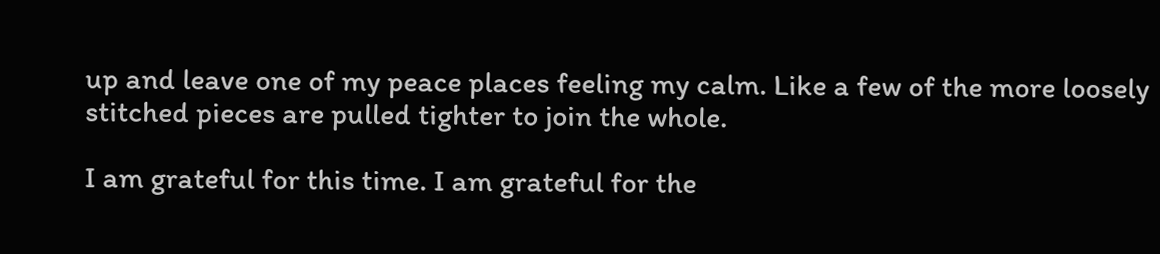up and leave one of my peace places feeling my calm. Like a few of the more loosely stitched pieces are pulled tighter to join the whole.

I am grateful for this time. I am grateful for the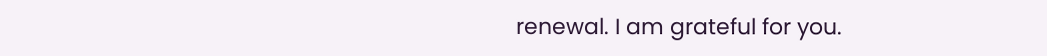renewal. I am grateful for you.